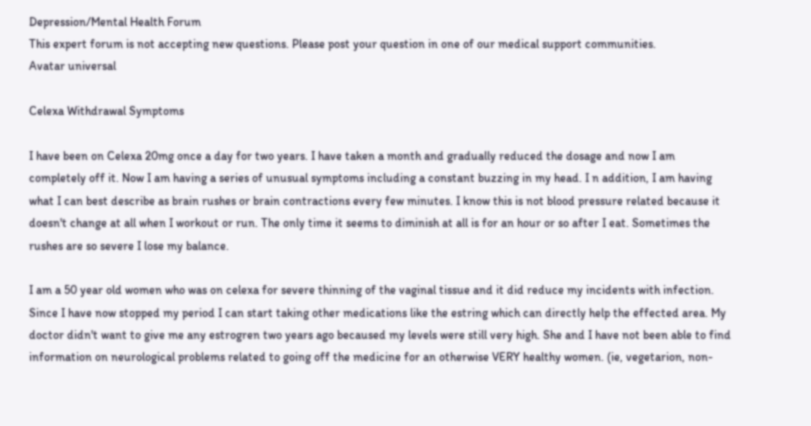Depression/Mental Health Forum
This expert forum is not accepting new questions. Please post your question in one of our medical support communities.
Avatar universal

Celexa Withdrawal Symptoms

I have been on Celexa 20mg once a day for two years. I have taken a month and gradually reduced the dosage and now I am completely off it. Now I am having a series of unusual symptoms including a constant buzzing in my head. I n addition, I am having what I can best describe as brain rushes or brain contractions every few minutes. I know this is not blood pressure related because it doesn't change at all when I workout or run. The only time it seems to diminish at all is for an hour or so after I eat. Sometimes the rushes are so severe I lose my balance.

I am a 50 year old women who was on celexa for severe thinning of the vaginal tissue and it did reduce my incidents with infection. Since I have now stopped my period I can start taking other medications like the estring which can directly help the effected area. My doctor didn't want to give me any estrogren two years ago becaused my levels were still very high. She and I have not been able to find information on neurological problems related to going off the medicine for an otherwise VERY healthy women. (ie, vegetarion, non-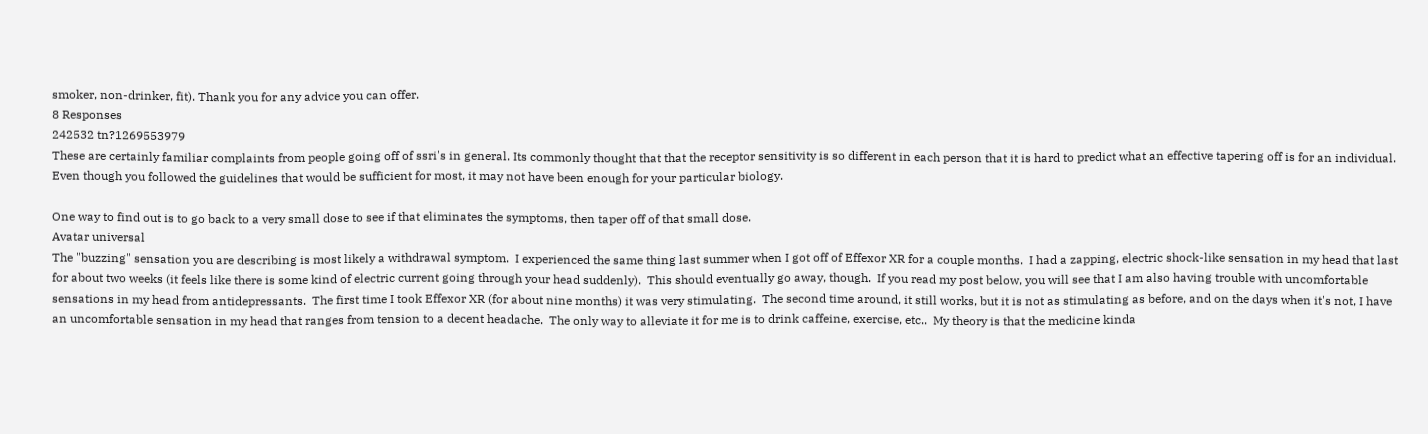smoker, non-drinker, fit). Thank you for any advice you can offer.
8 Responses
242532 tn?1269553979
These are certainly familiar complaints from people going off of ssri's in general. Its commonly thought that that the receptor sensitivity is so different in each person that it is hard to predict what an effective tapering off is for an individual. Even though you followed the guidelines that would be sufficient for most, it may not have been enough for your particular biology.

One way to find out is to go back to a very small dose to see if that eliminates the symptoms, then taper off of that small dose.
Avatar universal
The "buzzing" sensation you are describing is most likely a withdrawal symptom.  I experienced the same thing last summer when I got off of Effexor XR for a couple months.  I had a zapping, electric shock-like sensation in my head that last for about two weeks (it feels like there is some kind of electric current going through your head suddenly).  This should eventually go away, though.  If you read my post below, you will see that I am also having trouble with uncomfortable sensations in my head from antidepressants.  The first time I took Effexor XR (for about nine months) it was very stimulating.  The second time around, it still works, but it is not as stimulating as before, and on the days when it's not, I have an uncomfortable sensation in my head that ranges from tension to a decent headache.  The only way to alleviate it for me is to drink caffeine, exercise, etc..  My theory is that the medicine kinda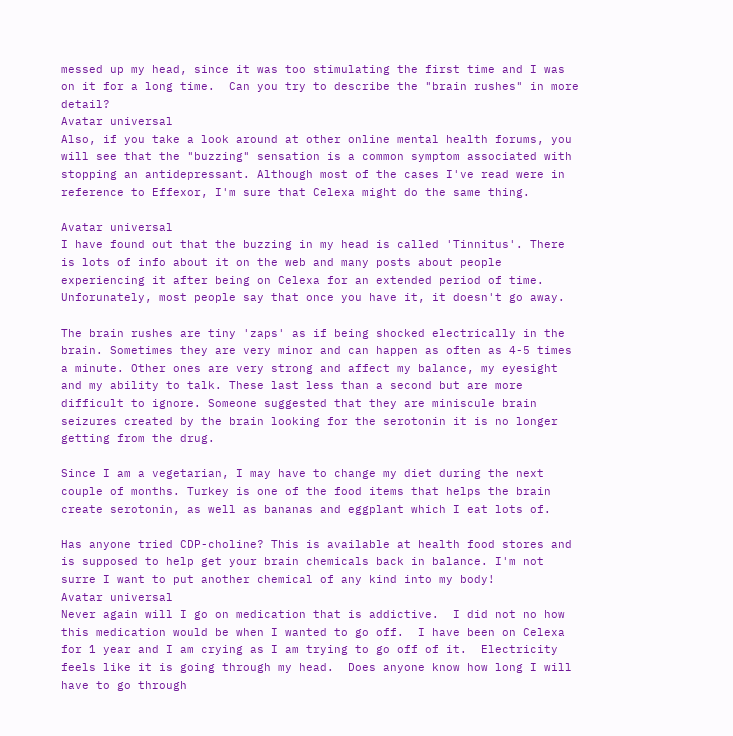messed up my head, since it was too stimulating the first time and I was on it for a long time.  Can you try to describe the "brain rushes" in more detail?
Avatar universal
Also, if you take a look around at other online mental health forums, you will see that the "buzzing" sensation is a common symptom associated with stopping an antidepressant. Although most of the cases I've read were in reference to Effexor, I'm sure that Celexa might do the same thing.

Avatar universal
I have found out that the buzzing in my head is called 'Tinnitus'. There is lots of info about it on the web and many posts about people experiencing it after being on Celexa for an extended period of time. Unforunately, most people say that once you have it, it doesn't go away.

The brain rushes are tiny 'zaps' as if being shocked electrically in the brain. Sometimes they are very minor and can happen as often as 4-5 times a minute. Other ones are very strong and affect my balance, my eyesight and my ability to talk. These last less than a second but are more difficult to ignore. Someone suggested that they are miniscule brain seizures created by the brain looking for the serotonin it is no longer getting from the drug.

Since I am a vegetarian, I may have to change my diet during the next couple of months. Turkey is one of the food items that helps the brain create serotonin, as well as bananas and eggplant which I eat lots of.

Has anyone tried CDP-choline? This is available at health food stores and is supposed to help get your brain chemicals back in balance. I'm not surre I want to put another chemical of any kind into my body!
Avatar universal
Never again will I go on medication that is addictive.  I did not no how this medication would be when I wanted to go off.  I have been on Celexa for 1 year and I am crying as I am trying to go off of it.  Electricity feels like it is going through my head.  Does anyone know how long I will have to go through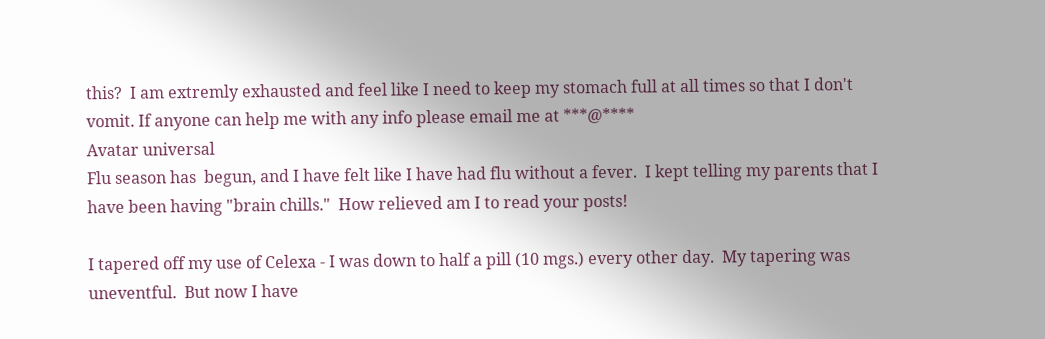this?  I am extremly exhausted and feel like I need to keep my stomach full at all times so that I don't vomit. If anyone can help me with any info please email me at ***@****
Avatar universal
Flu season has  begun, and I have felt like I have had flu without a fever.  I kept telling my parents that I have been having "brain chills."  How relieved am I to read your posts!

I tapered off my use of Celexa - I was down to half a pill (10 mgs.) every other day.  My tapering was uneventful.  But now I have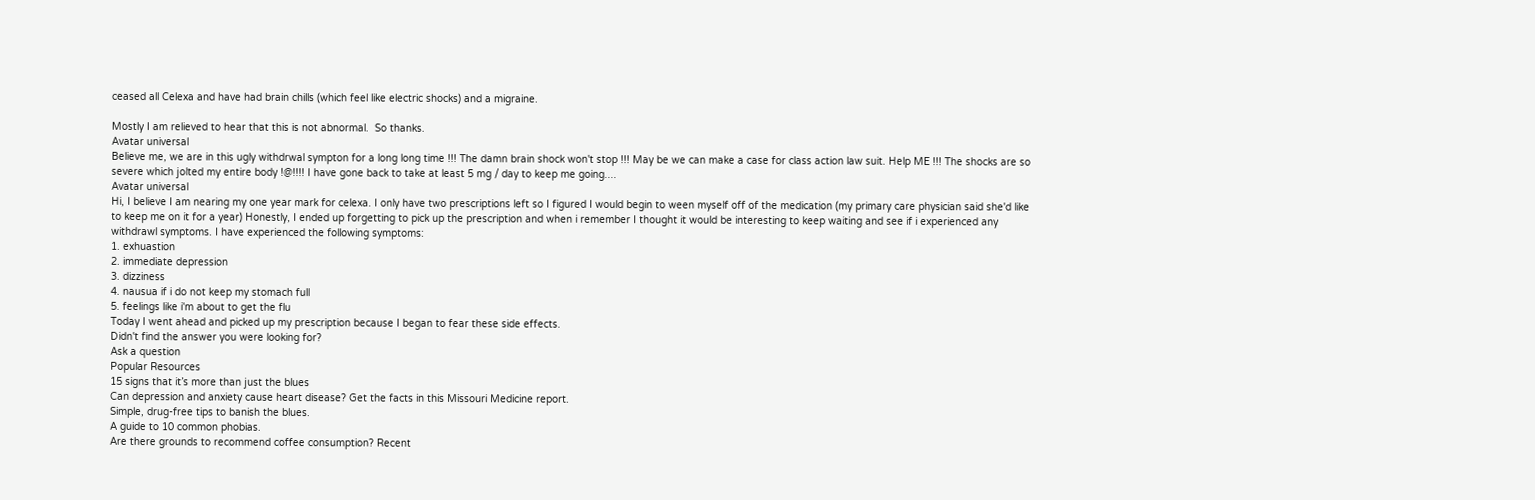ceased all Celexa and have had brain chills (which feel like electric shocks) and a migraine.

Mostly I am relieved to hear that this is not abnormal.  So thanks.
Avatar universal
Believe me, we are in this ugly withdrwal sympton for a long long time !!! The damn brain shock won't stop !!! May be we can make a case for class action law suit. Help ME !!! The shocks are so severe which jolted my entire body !@!!!! I have gone back to take at least 5 mg / day to keep me going....
Avatar universal
Hi, I believe I am nearing my one year mark for celexa. I only have two prescriptions left so I figured I would begin to ween myself off of the medication (my primary care physician said she'd like to keep me on it for a year) Honestly, I ended up forgetting to pick up the prescription and when i remember I thought it would be interesting to keep waiting and see if i experienced any withdrawl symptoms. I have experienced the following symptoms:
1. exhuastion
2. immediate depression
3. dizziness
4. nausua if i do not keep my stomach full
5. feelings like i'm about to get the flu
Today I went ahead and picked up my prescription because I began to fear these side effects.
Didn't find the answer you were looking for?
Ask a question
Popular Resources
15 signs that it’s more than just the blues
Can depression and anxiety cause heart disease? Get the facts in this Missouri Medicine report.
Simple, drug-free tips to banish the blues.
A guide to 10 common phobias.
Are there grounds to recommend coffee consumption? Recent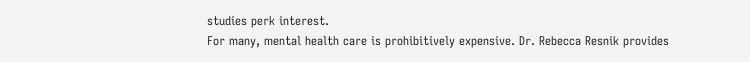studies perk interest.
For many, mental health care is prohibitively expensive. Dr. Rebecca Resnik provides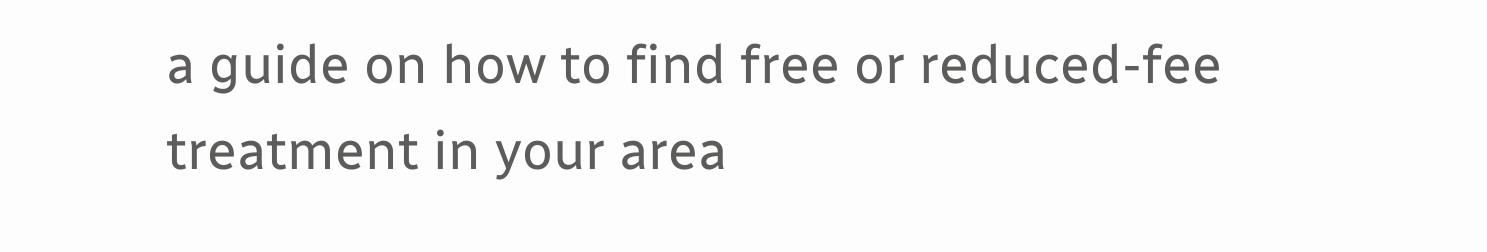a guide on how to find free or reduced-fee treatment in your area